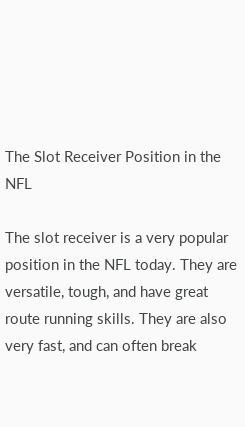The Slot Receiver Position in the NFL

The slot receiver is a very popular position in the NFL today. They are versatile, tough, and have great route running skills. They are also very fast, and can often break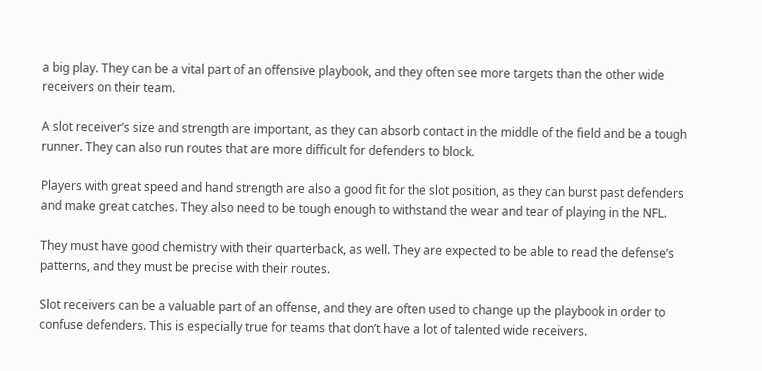a big play. They can be a vital part of an offensive playbook, and they often see more targets than the other wide receivers on their team.

A slot receiver’s size and strength are important, as they can absorb contact in the middle of the field and be a tough runner. They can also run routes that are more difficult for defenders to block.

Players with great speed and hand strength are also a good fit for the slot position, as they can burst past defenders and make great catches. They also need to be tough enough to withstand the wear and tear of playing in the NFL.

They must have good chemistry with their quarterback, as well. They are expected to be able to read the defense’s patterns, and they must be precise with their routes.

Slot receivers can be a valuable part of an offense, and they are often used to change up the playbook in order to confuse defenders. This is especially true for teams that don’t have a lot of talented wide receivers.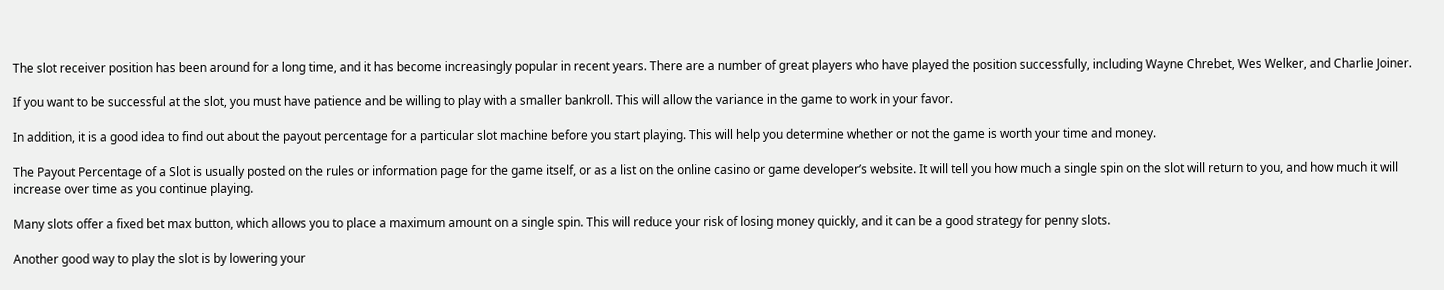The slot receiver position has been around for a long time, and it has become increasingly popular in recent years. There are a number of great players who have played the position successfully, including Wayne Chrebet, Wes Welker, and Charlie Joiner.

If you want to be successful at the slot, you must have patience and be willing to play with a smaller bankroll. This will allow the variance in the game to work in your favor.

In addition, it is a good idea to find out about the payout percentage for a particular slot machine before you start playing. This will help you determine whether or not the game is worth your time and money.

The Payout Percentage of a Slot is usually posted on the rules or information page for the game itself, or as a list on the online casino or game developer’s website. It will tell you how much a single spin on the slot will return to you, and how much it will increase over time as you continue playing.

Many slots offer a fixed bet max button, which allows you to place a maximum amount on a single spin. This will reduce your risk of losing money quickly, and it can be a good strategy for penny slots.

Another good way to play the slot is by lowering your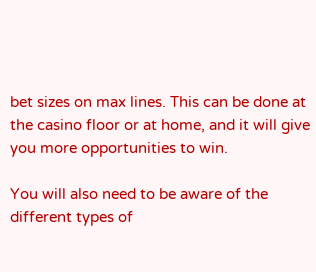bet sizes on max lines. This can be done at the casino floor or at home, and it will give you more opportunities to win.

You will also need to be aware of the different types of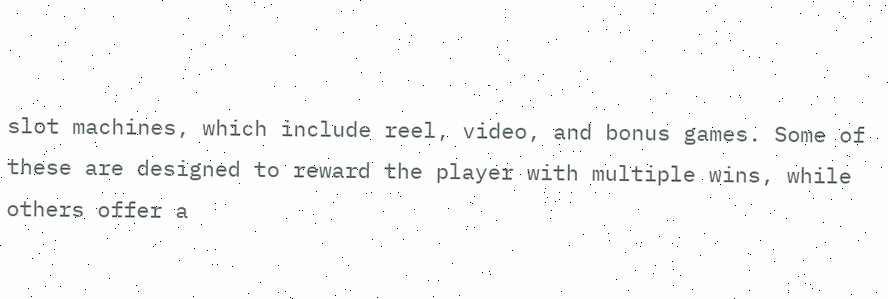slot machines, which include reel, video, and bonus games. Some of these are designed to reward the player with multiple wins, while others offer a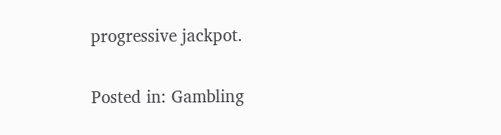progressive jackpot.

Posted in: Gambling